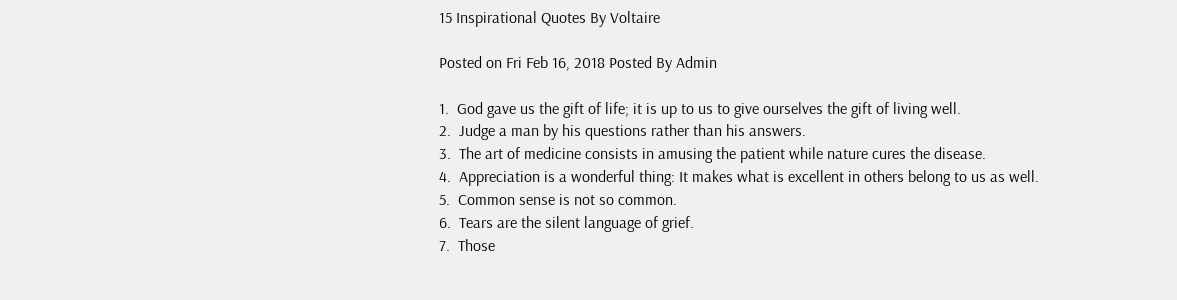15 Inspirational Quotes By Voltaire

Posted on Fri Feb 16, 2018 Posted By Admin

1.  God gave us the gift of life; it is up to us to give ourselves the gift of living well.
2.  Judge a man by his questions rather than his answers.
3.  The art of medicine consists in amusing the patient while nature cures the disease.
4.  Appreciation is a wonderful thing: It makes what is excellent in others belong to us as well.
5.  Common sense is not so common.
6.  Tears are the silent language of grief.
7.  Those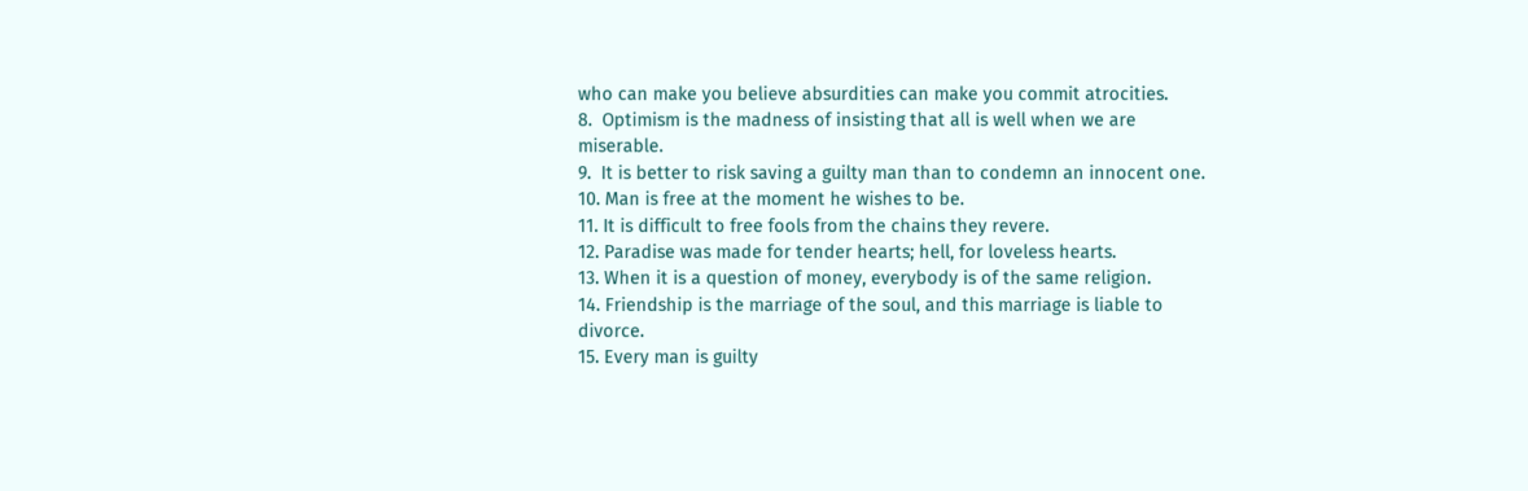who can make you believe absurdities can make you commit atrocities.
8.  Optimism is the madness of insisting that all is well when we are miserable.
9.  It is better to risk saving a guilty man than to condemn an innocent one.
10. Man is free at the moment he wishes to be.
11. It is difficult to free fools from the chains they revere.
12. Paradise was made for tender hearts; hell, for loveless hearts.
13. When it is a question of money, everybody is of the same religion.
14. Friendship is the marriage of the soul, and this marriage is liable to divorce.
15. Every man is guilty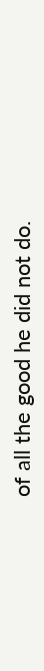of all the good he did not do.